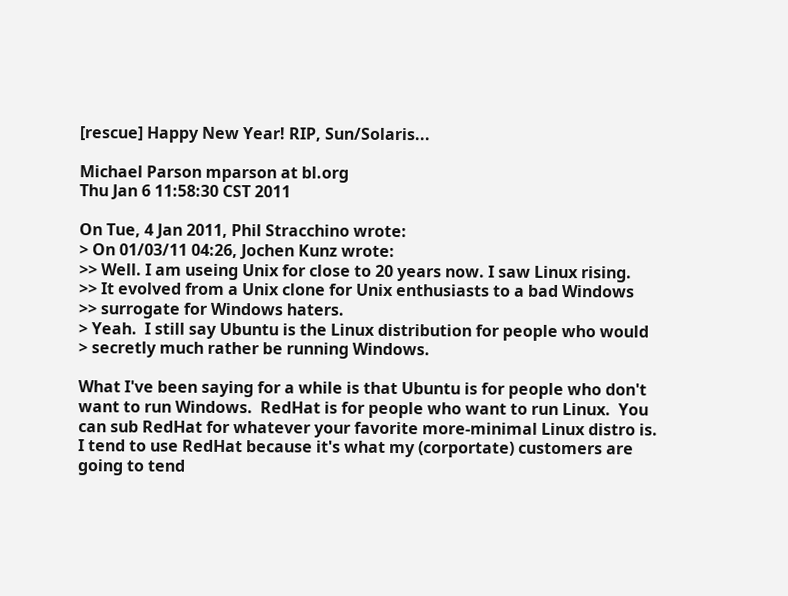[rescue] Happy New Year! RIP, Sun/Solaris...

Michael Parson mparson at bl.org
Thu Jan 6 11:58:30 CST 2011

On Tue, 4 Jan 2011, Phil Stracchino wrote:
> On 01/03/11 04:26, Jochen Kunz wrote:
>> Well. I am useing Unix for close to 20 years now. I saw Linux rising.
>> It evolved from a Unix clone for Unix enthusiasts to a bad Windows
>> surrogate for Windows haters.
> Yeah.  I still say Ubuntu is the Linux distribution for people who would
> secretly much rather be running Windows.

What I've been saying for a while is that Ubuntu is for people who don't
want to run Windows.  RedHat is for people who want to run Linux.  You
can sub RedHat for whatever your favorite more-minimal Linux distro is.
I tend to use RedHat because it's what my (corportate) customers are
going to tend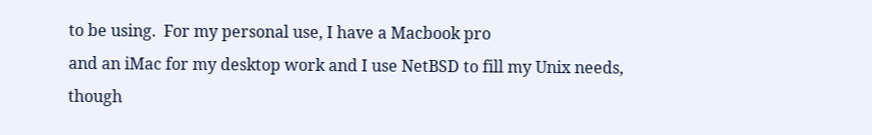to be using.  For my personal use, I have a Macbook pro
and an iMac for my desktop work and I use NetBSD to fill my Unix needs,
though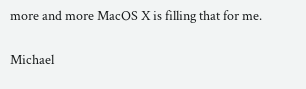more and more MacOS X is filling that for me.

Michael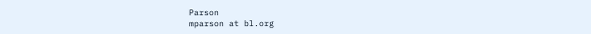Parson
mparson at bl.org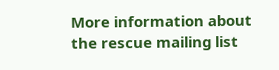More information about the rescue mailing list